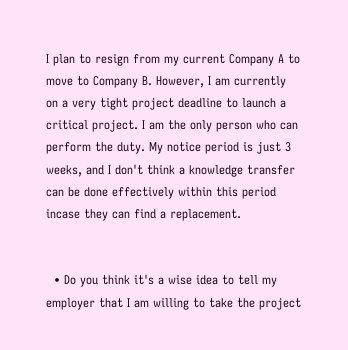I plan to resign from my current Company A to move to Company B. However, I am currently on a very tight project deadline to launch a critical project. I am the only person who can perform the duty. My notice period is just 3 weeks, and I don't think a knowledge transfer can be done effectively within this period incase they can find a replacement.


  • Do you think it's a wise idea to tell my employer that I am willing to take the project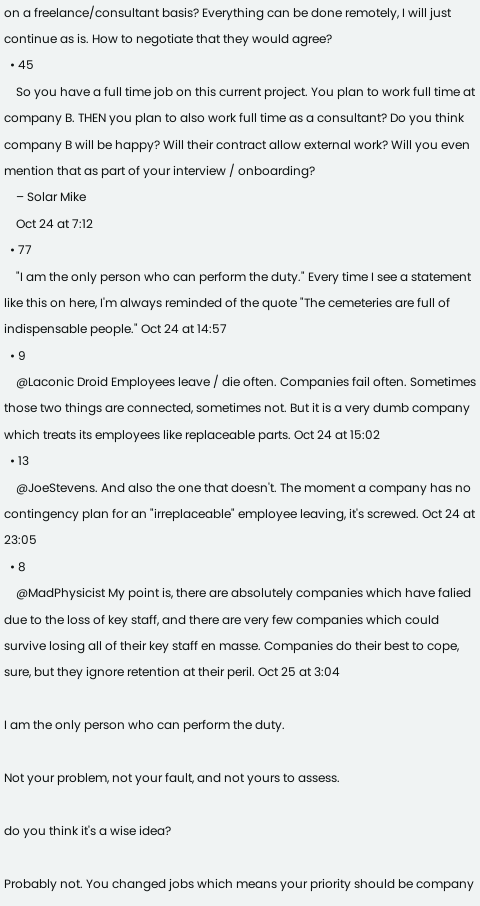on a freelance/consultant basis? Everything can be done remotely, I will just continue as is. How to negotiate that they would agree?
  • 45
    So you have a full time job on this current project. You plan to work full time at company B. THEN you plan to also work full time as a consultant? Do you think company B will be happy? Will their contract allow external work? Will you even mention that as part of your interview / onboarding?
    – Solar Mike
    Oct 24 at 7:12
  • 77
    "I am the only person who can perform the duty." Every time I see a statement like this on here, I'm always reminded of the quote "The cemeteries are full of indispensable people." Oct 24 at 14:57
  • 9
    @Laconic Droid Employees leave / die often. Companies fail often. Sometimes those two things are connected, sometimes not. But it is a very dumb company which treats its employees like replaceable parts. Oct 24 at 15:02
  • 13
    @JoeStevens. And also the one that doesn't. The moment a company has no contingency plan for an "irreplaceable" employee leaving, it's screwed. Oct 24 at 23:05
  • 8
    @MadPhysicist My point is, there are absolutely companies which have falied due to the loss of key staff, and there are very few companies which could survive losing all of their key staff en masse. Companies do their best to cope, sure, but they ignore retention at their peril. Oct 25 at 3:04

I am the only person who can perform the duty.

Not your problem, not your fault, and not yours to assess.

do you think it's a wise idea?

Probably not. You changed jobs which means your priority should be company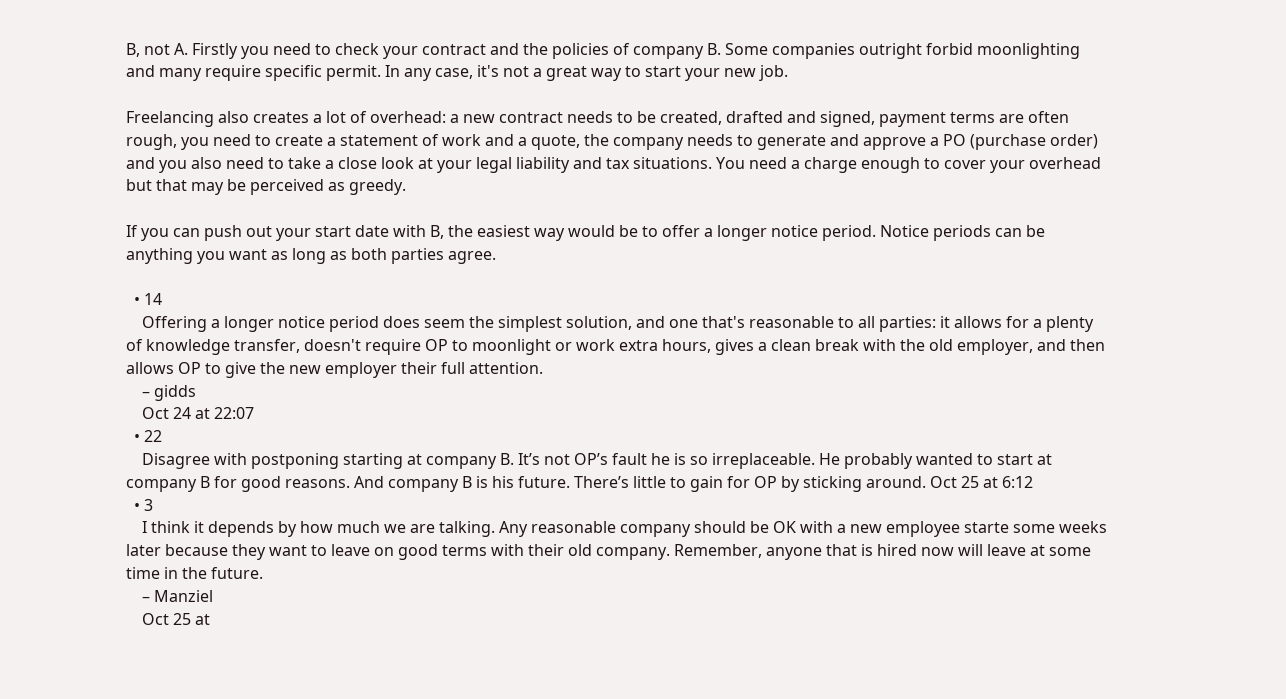B, not A. Firstly you need to check your contract and the policies of company B. Some companies outright forbid moonlighting and many require specific permit. In any case, it's not a great way to start your new job.

Freelancing also creates a lot of overhead: a new contract needs to be created, drafted and signed, payment terms are often rough, you need to create a statement of work and a quote, the company needs to generate and approve a PO (purchase order) and you also need to take a close look at your legal liability and tax situations. You need a charge enough to cover your overhead but that may be perceived as greedy.

If you can push out your start date with B, the easiest way would be to offer a longer notice period. Notice periods can be anything you want as long as both parties agree.

  • 14
    Offering a longer notice period does seem the simplest solution, and one that's reasonable to all parties: it allows for a plenty of knowledge transfer, doesn't require OP to moonlight or work extra hours, gives a clean break with the old employer, and then allows OP to give the new employer their full attention.
    – gidds
    Oct 24 at 22:07
  • 22
    Disagree with postponing starting at company B. It’s not OP’s fault he is so irreplaceable. He probably wanted to start at company B for good reasons. And company B is his future. There’s little to gain for OP by sticking around. Oct 25 at 6:12
  • 3
    I think it depends by how much we are talking. Any reasonable company should be OK with a new employee starte some weeks later because they want to leave on good terms with their old company. Remember, anyone that is hired now will leave at some time in the future.
    – Manziel
    Oct 25 at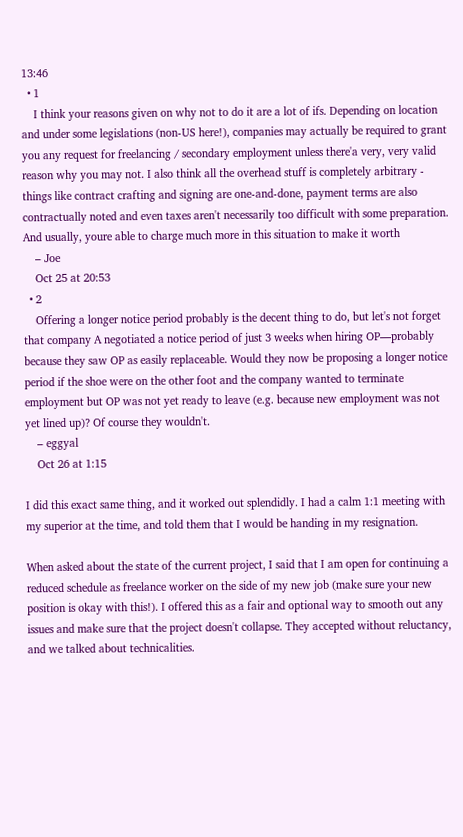13:46
  • 1
    I think your reasons given on why not to do it are a lot of ifs. Depending on location and under some legislations (non-US here!), companies may actually be required to grant you any request for freelancing / secondary employment unless there'a very, very valid reason why you may not. I also think all the overhead stuff is completely arbitrary - things like contract crafting and signing are one-and-done, payment terms are also contractually noted and even taxes aren't necessarily too difficult with some preparation. And usually, youre able to charge much more in this situation to make it worth
    – Joe
    Oct 25 at 20:53
  • 2
    Offering a longer notice period probably is the decent thing to do, but let's not forget that company A negotiated a notice period of just 3 weeks when hiring OP—probably because they saw OP as easily replaceable. Would they now be proposing a longer notice period if the shoe were on the other foot and the company wanted to terminate employment but OP was not yet ready to leave (e.g. because new employment was not yet lined up)? Of course they wouldn't.
    – eggyal
    Oct 26 at 1:15

I did this exact same thing, and it worked out splendidly. I had a calm 1:1 meeting with my superior at the time, and told them that I would be handing in my resignation.

When asked about the state of the current project, I said that I am open for continuing a reduced schedule as freelance worker on the side of my new job (make sure your new position is okay with this!). I offered this as a fair and optional way to smooth out any issues and make sure that the project doesn't collapse. They accepted without reluctancy, and we talked about technicalities.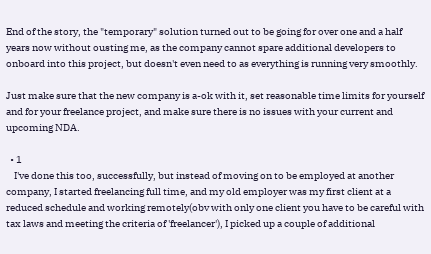End of the story, the "temporary" solution turned out to be going for over one and a half years now without ousting me, as the company cannot spare additional developers to onboard into this project, but doesn't even need to as everything is running very smoothly.

Just make sure that the new company is a-ok with it, set reasonable time limits for yourself and for your freelance project, and make sure there is no issues with your current and upcoming NDA.

  • 1
    I've done this too, successfully, but instead of moving on to be employed at another company, I started freelancing full time, and my old employer was my first client at a reduced schedule and working remotely(obv with only one client you have to be careful with tax laws and meeting the criteria of 'freelancer'), I picked up a couple of additional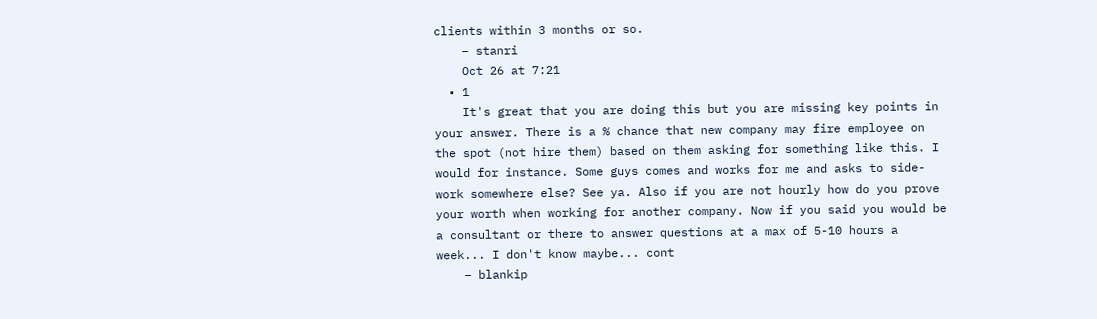clients within 3 months or so.
    – stanri
    Oct 26 at 7:21
  • 1
    It's great that you are doing this but you are missing key points in your answer. There is a % chance that new company may fire employee on the spot (not hire them) based on them asking for something like this. I would for instance. Some guys comes and works for me and asks to side-work somewhere else? See ya. Also if you are not hourly how do you prove your worth when working for another company. Now if you said you would be a consultant or there to answer questions at a max of 5-10 hours a week... I don't know maybe... cont
    – blankip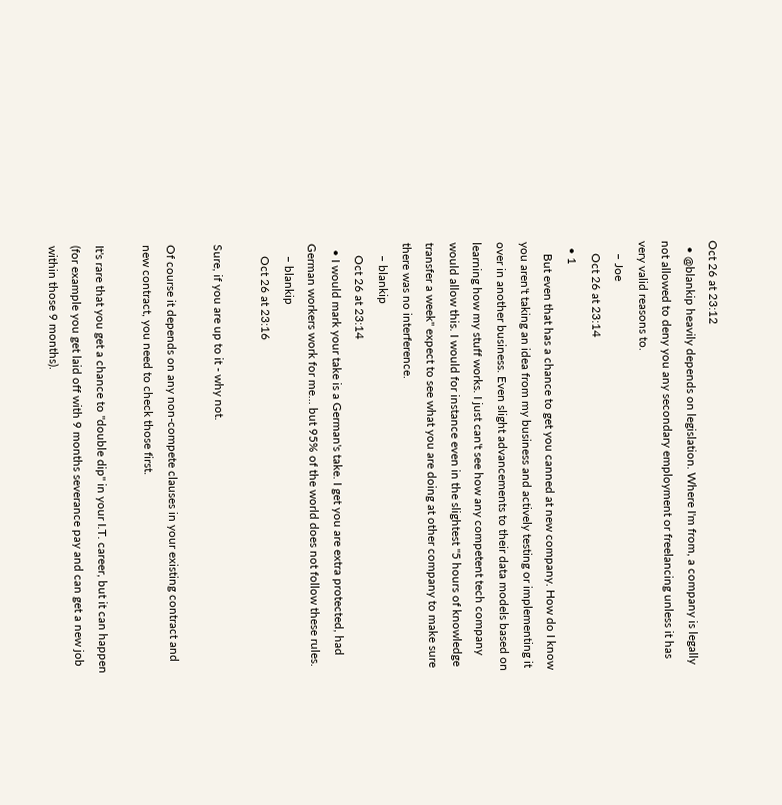Oct 26 at 23:12
  • @blankip heavily depends on legislation. Where I'm from, a company is legally not allowed to deny you any secondary employment or freelancing unless it has very valid reasons to.
    – Joe
    Oct 26 at 23:14
  • 1
    But even that has a chance to get you canned at new company. How do I know you aren't taking an idea from my business and actively testing or implementing it over in another business. Even slight advancements to their data models based on learning how my stuff works. I just can't see how any competent tech company would allow this. I would for instance even in the slightest "5 hours of knowledge transfer a week" expect to see what you are doing at other company to make sure there was no interference.
    – blankip
    Oct 26 at 23:14
  • I would mark your take is a German's take. I get you are extra protected, had German workers work for me... but 95% of the world does not follow these rules.
    – blankip
    Oct 26 at 23:16

Sure, if you are up to it - why not.

Of course it depends on any non-compete clauses in your existing contract and new contract, you need to check those first.

It's rare that you get a chance to "double dip" in your I.T. career, but it can happen (for example you get laid off with 9 months severance pay and can get a new job within those 9 months).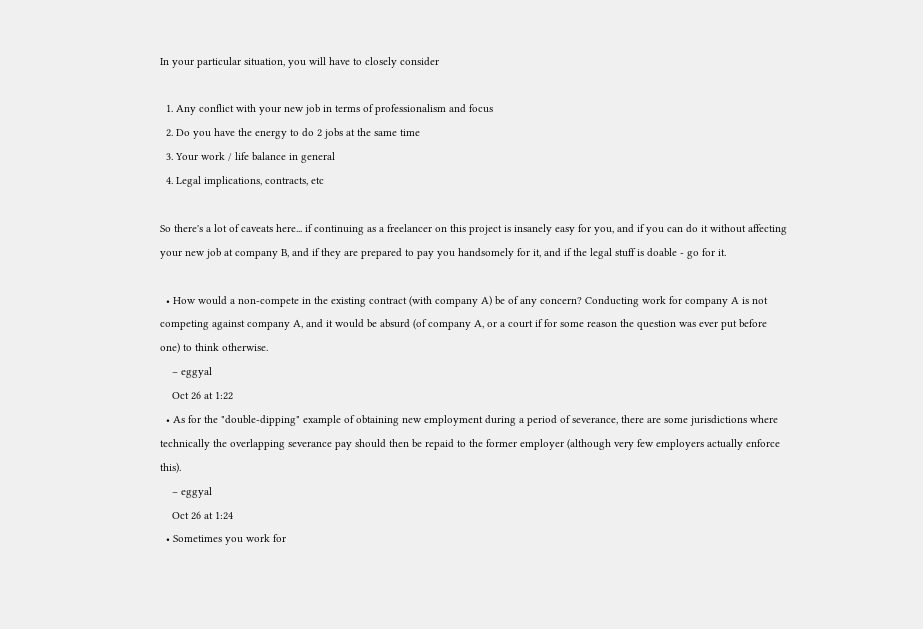In your particular situation, you will have to closely consider

  1. Any conflict with your new job in terms of professionalism and focus
  2. Do you have the energy to do 2 jobs at the same time
  3. Your work / life balance in general
  4. Legal implications, contracts, etc

So there's a lot of caveats here... if continuing as a freelancer on this project is insanely easy for you, and if you can do it without affecting your new job at company B, and if they are prepared to pay you handsomely for it, and if the legal stuff is doable - go for it.

  • How would a non-compete in the existing contract (with company A) be of any concern? Conducting work for company A is not competing against company A, and it would be absurd (of company A, or a court if for some reason the question was ever put before one) to think otherwise.
    – eggyal
    Oct 26 at 1:22
  • As for the "double-dipping" example of obtaining new employment during a period of severance, there are some jurisdictions where technically the overlapping severance pay should then be repaid to the former employer (although very few employers actually enforce this).
    – eggyal
    Oct 26 at 1:24
  • Sometimes you work for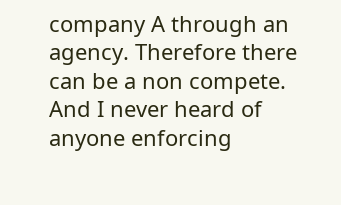company A through an agency. Therefore there can be a non compete. And I never heard of anyone enforcing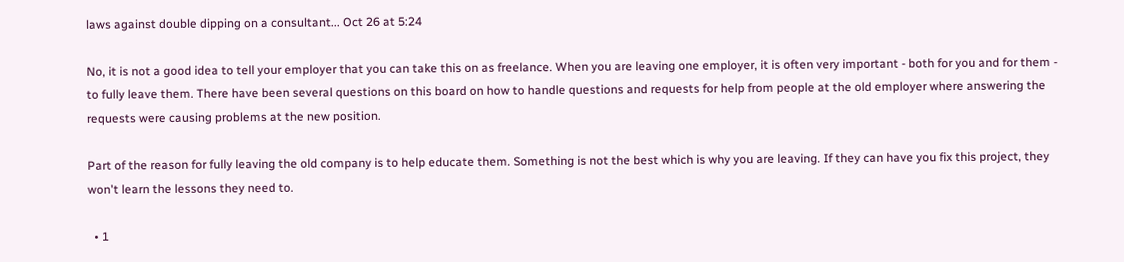laws against double dipping on a consultant... Oct 26 at 5:24

No, it is not a good idea to tell your employer that you can take this on as freelance. When you are leaving one employer, it is often very important - both for you and for them - to fully leave them. There have been several questions on this board on how to handle questions and requests for help from people at the old employer where answering the requests were causing problems at the new position.

Part of the reason for fully leaving the old company is to help educate them. Something is not the best which is why you are leaving. If they can have you fix this project, they won't learn the lessons they need to.

  • 1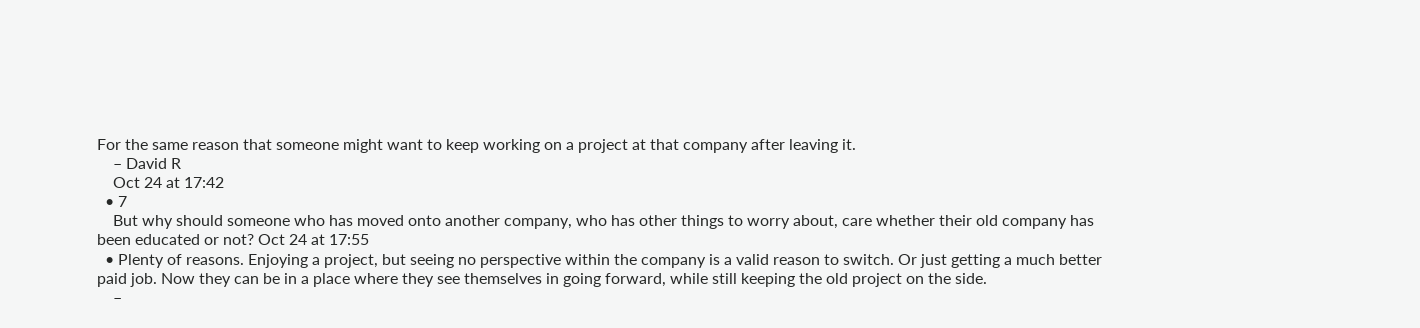For the same reason that someone might want to keep working on a project at that company after leaving it.
    – David R
    Oct 24 at 17:42
  • 7
    But why should someone who has moved onto another company, who has other things to worry about, care whether their old company has been educated or not? Oct 24 at 17:55
  • Plenty of reasons. Enjoying a project, but seeing no perspective within the company is a valid reason to switch. Or just getting a much better paid job. Now they can be in a place where they see themselves in going forward, while still keeping the old project on the side.
    –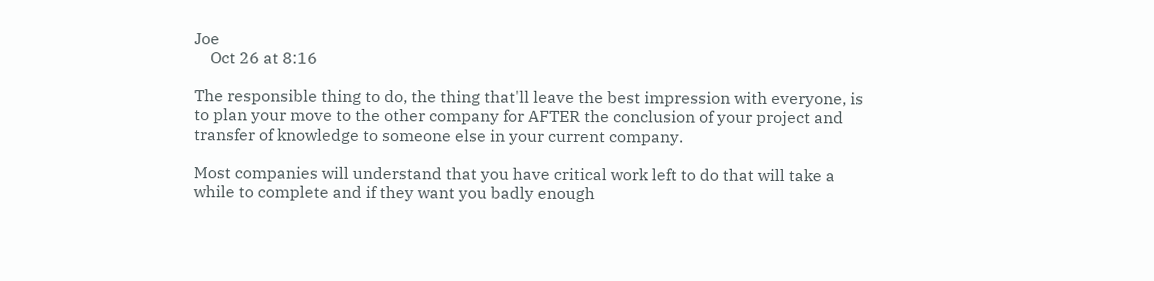Joe
    Oct 26 at 8:16

The responsible thing to do, the thing that'll leave the best impression with everyone, is to plan your move to the other company for AFTER the conclusion of your project and transfer of knowledge to someone else in your current company.

Most companies will understand that you have critical work left to do that will take a while to complete and if they want you badly enough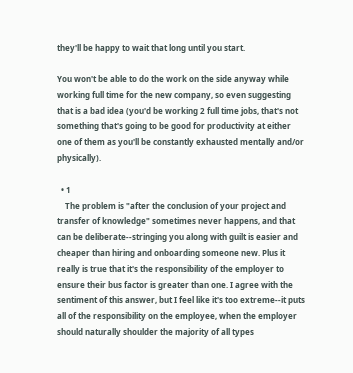they'll be happy to wait that long until you start.

You won't be able to do the work on the side anyway while working full time for the new company, so even suggesting that is a bad idea (you'd be working 2 full time jobs, that's not something that's going to be good for productivity at either one of them as you'll be constantly exhausted mentally and/or physically).

  • 1
    The problem is "after the conclusion of your project and transfer of knowledge" sometimes never happens, and that can be deliberate--stringing you along with guilt is easier and cheaper than hiring and onboarding someone new. Plus it really is true that it's the responsibility of the employer to ensure their bus factor is greater than one. I agree with the sentiment of this answer, but I feel like it's too extreme--it puts all of the responsibility on the employee, when the employer should naturally shoulder the majority of all types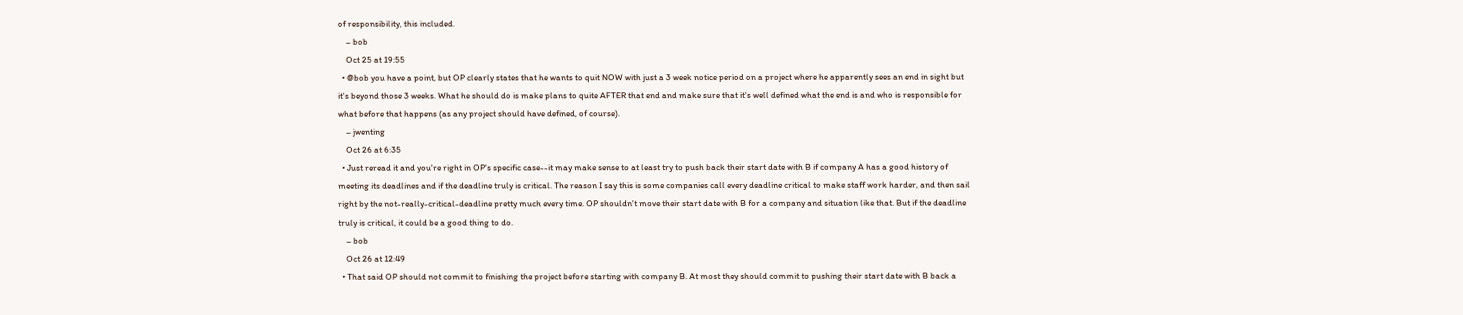of responsibility, this included.
    – bob
    Oct 25 at 19:55
  • @bob you have a point, but OP clearly states that he wants to quit NOW with just a 3 week notice period on a project where he apparently sees an end in sight but it's beyond those 3 weeks. What he should do is make plans to quite AFTER that end and make sure that it's well defined what the end is and who is responsible for what before that happens (as any project should have defined, of course).
    – jwenting
    Oct 26 at 6:35
  • Just reread it and you're right in OP's specific case--it may make sense to at least try to push back their start date with B if company A has a good history of meeting its deadlines and if the deadline truly is critical. The reason I say this is some companies call every deadline critical to make staff work harder, and then sail right by the not-really-critical-deadline pretty much every time. OP shouldn't move their start date with B for a company and situation like that. But if the deadline truly is critical, it could be a good thing to do.
    – bob
    Oct 26 at 12:49
  • That said OP should not commit to finishing the project before starting with company B. At most they should commit to pushing their start date with B back a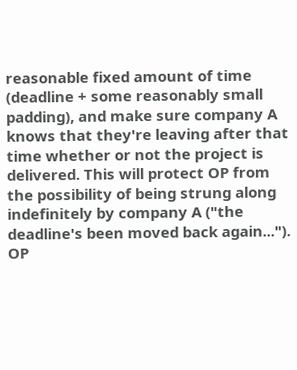reasonable fixed amount of time (deadline + some reasonably small padding), and make sure company A knows that they're leaving after that time whether or not the project is delivered. This will protect OP from the possibility of being strung along indefinitely by company A ("the deadline's been moved back again..."). OP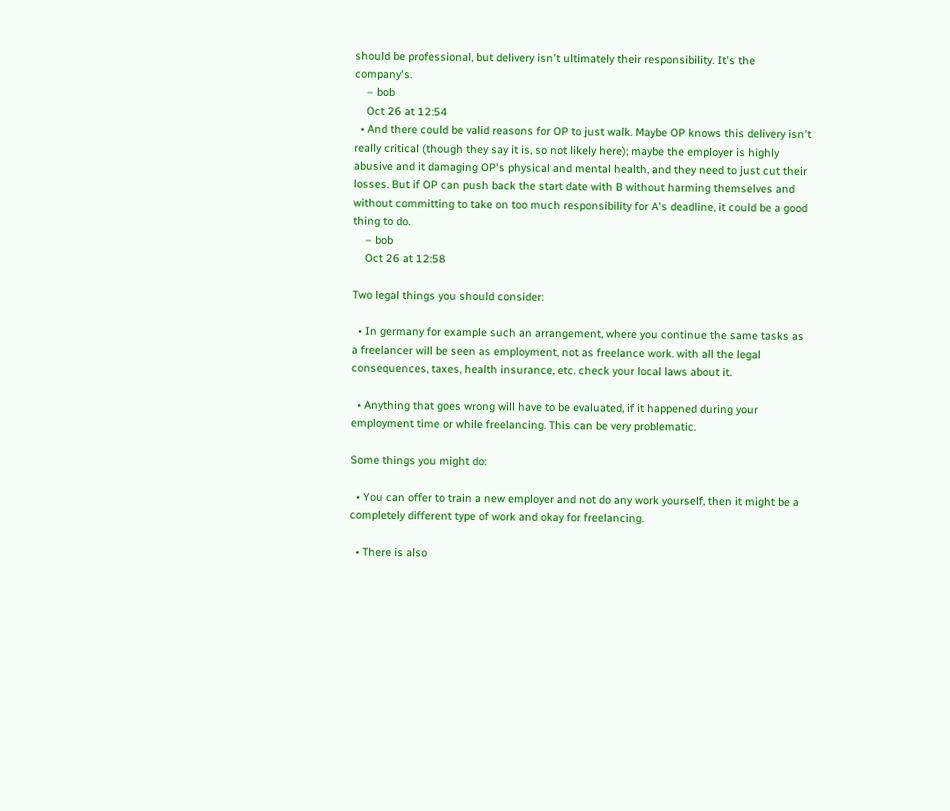should be professional, but delivery isn't ultimately their responsibility. It's the company's.
    – bob
    Oct 26 at 12:54
  • And there could be valid reasons for OP to just walk. Maybe OP knows this delivery isn't really critical (though they say it is, so not likely here); maybe the employer is highly abusive and it damaging OP's physical and mental health, and they need to just cut their losses. But if OP can push back the start date with B without harming themselves and without committing to take on too much responsibility for A's deadline, it could be a good thing to do.
    – bob
    Oct 26 at 12:58

Two legal things you should consider:

  • In germany for example such an arrangement, where you continue the same tasks as a freelancer will be seen as employment, not as freelance work. with all the legal consequences, taxes, health insurance, etc. check your local laws about it.

  • Anything that goes wrong will have to be evaluated, if it happened during your employment time or while freelancing. This can be very problematic.

Some things you might do:

  • You can offer to train a new employer and not do any work yourself, then it might be a completely different type of work and okay for freelancing.

  • There is also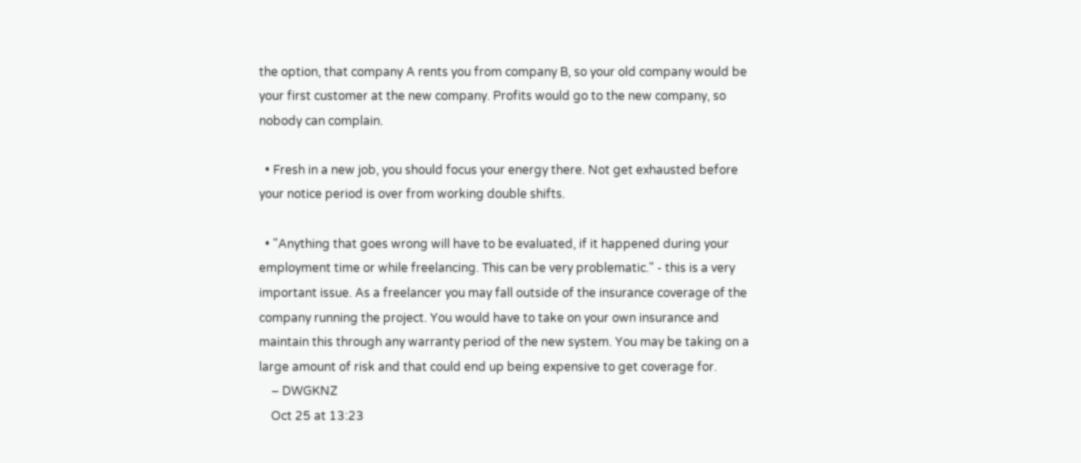the option, that company A rents you from company B, so your old company would be your first customer at the new company. Profits would go to the new company, so nobody can complain.

  • Fresh in a new job, you should focus your energy there. Not get exhausted before your notice period is over from working double shifts.

  • "Anything that goes wrong will have to be evaluated, if it happened during your employment time or while freelancing. This can be very problematic." - this is a very important issue. As a freelancer you may fall outside of the insurance coverage of the company running the project. You would have to take on your own insurance and maintain this through any warranty period of the new system. You may be taking on a large amount of risk and that could end up being expensive to get coverage for.
    – DWGKNZ
    Oct 25 at 13:23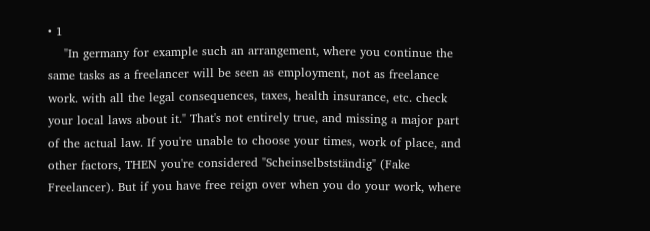• 1
    "In germany for example such an arrangement, where you continue the same tasks as a freelancer will be seen as employment, not as freelance work. with all the legal consequences, taxes, health insurance, etc. check your local laws about it." That's not entirely true, and missing a major part of the actual law. If you're unable to choose your times, work of place, and other factors, THEN you're considered "Scheinselbstständig" (Fake Freelancer). But if you have free reign over when you do your work, where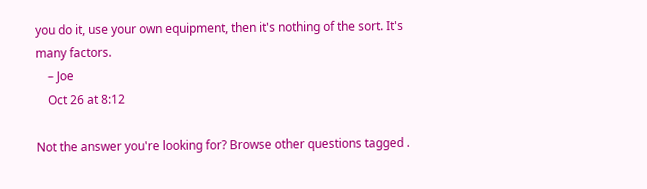you do it, use your own equipment, then it's nothing of the sort. It's many factors.
    – Joe
    Oct 26 at 8:12

Not the answer you're looking for? Browse other questions tagged .